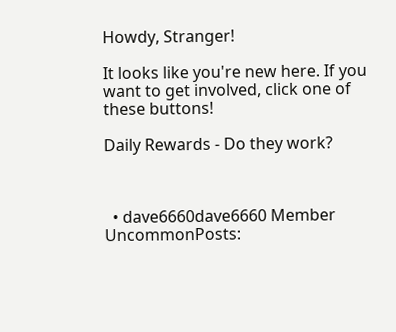Howdy, Stranger!

It looks like you're new here. If you want to get involved, click one of these buttons!

Daily Rewards - Do they work?



  • dave6660dave6660 Member UncommonPosts: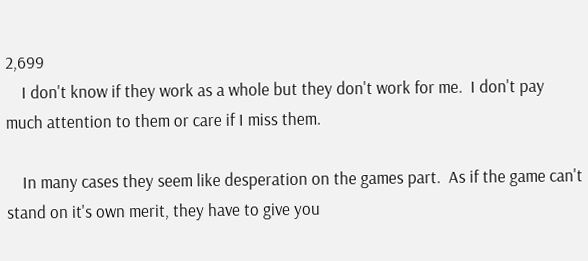2,699
    I don't know if they work as a whole but they don't work for me.  I don't pay much attention to them or care if I miss them.

    In many cases they seem like desperation on the games part.  As if the game can't stand on it's own merit, they have to give you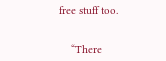free stuff too.


    “There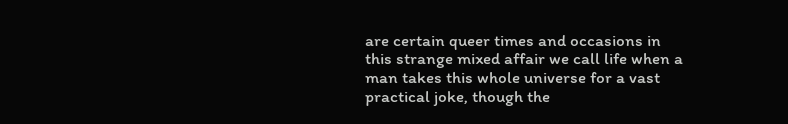are certain queer times and occasions in this strange mixed affair we call life when a man takes this whole universe for a vast practical joke, though the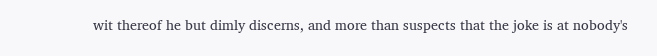wit thereof he but dimly discerns, and more than suspects that the joke is at nobody's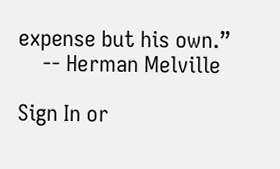expense but his own.”
    -- Herman Melville

Sign In or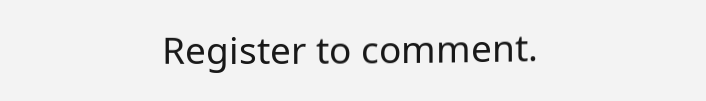Register to comment.